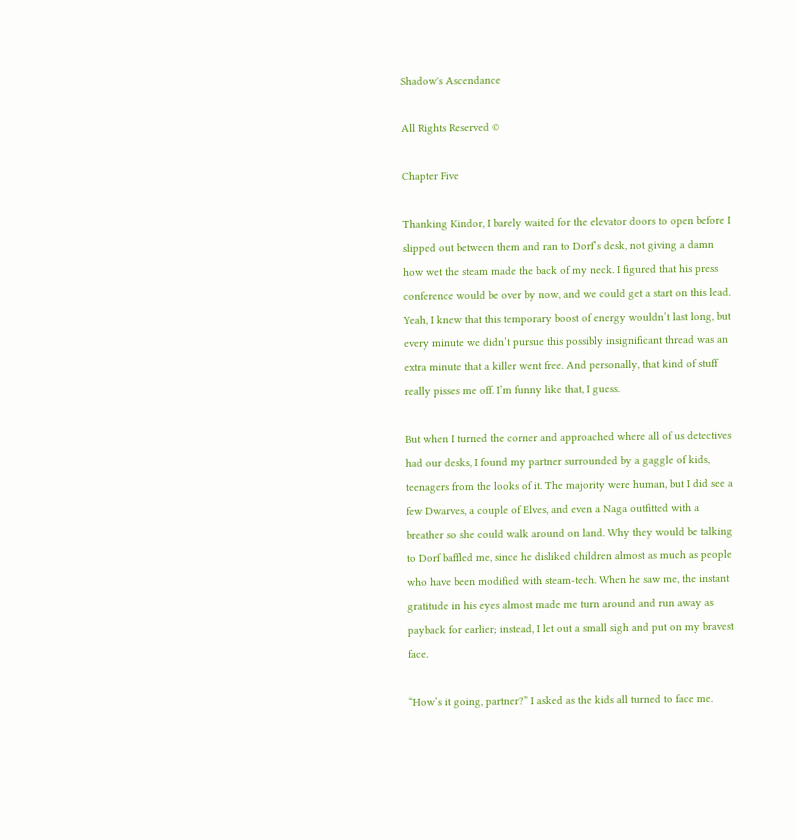Shadow's Ascendance

All Rights Reserved ©

Chapter Five

Thanking Kindor, I barely waited for the elevator doors to open before I slipped out between them and ran to Dorf’s desk, not giving a damn how wet the steam made the back of my neck. I figured that his press conference would be over by now, and we could get a start on this lead. Yeah, I knew that this temporary boost of energy wouldn’t last long, but every minute we didn’t pursue this possibly insignificant thread was an extra minute that a killer went free. And personally, that kind of stuff really pisses me off. I’m funny like that, I guess.

But when I turned the corner and approached where all of us detectives had our desks, I found my partner surrounded by a gaggle of kids, teenagers from the looks of it. The majority were human, but I did see a few Dwarves, a couple of Elves, and even a Naga outfitted with a breather so she could walk around on land. Why they would be talking to Dorf baffled me, since he disliked children almost as much as people who have been modified with steam-tech. When he saw me, the instant gratitude in his eyes almost made me turn around and run away as payback for earlier; instead, I let out a small sigh and put on my bravest face.

“How’s it going, partner?” I asked as the kids all turned to face me.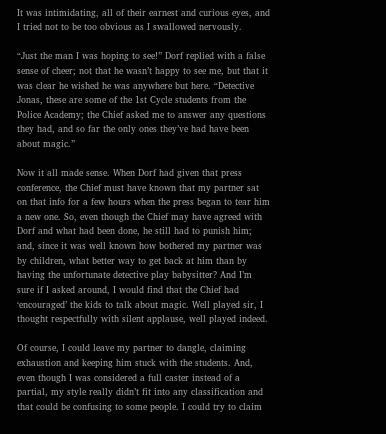It was intimidating, all of their earnest and curious eyes, and I tried not to be too obvious as I swallowed nervously.

“Just the man I was hoping to see!” Dorf replied with a false sense of cheer; not that he wasn’t happy to see me, but that it was clear he wished he was anywhere but here. “Detective Jonas, these are some of the 1st Cycle students from the Police Academy; the Chief asked me to answer any questions they had, and so far the only ones they’ve had have been about magic.”

Now it all made sense. When Dorf had given that press conference, the Chief must have known that my partner sat on that info for a few hours when the press began to tear him a new one. So, even though the Chief may have agreed with Dorf and what had been done, he still had to punish him; and, since it was well known how bothered my partner was by children, what better way to get back at him than by having the unfortunate detective play babysitter? And I’m sure if I asked around, I would find that the Chief had ‘encouraged’ the kids to talk about magic. Well played sir, I thought respectfully with silent applause, well played indeed.

Of course, I could leave my partner to dangle, claiming exhaustion and keeping him stuck with the students. And, even though I was considered a full caster instead of a partial, my style really didn’t fit into any classification and that could be confusing to some people. I could try to claim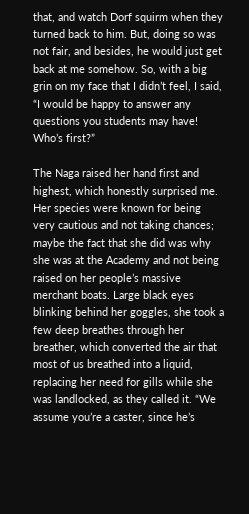that, and watch Dorf squirm when they turned back to him. But, doing so was not fair, and besides, he would just get back at me somehow. So, with a big grin on my face that I didn’t feel, I said, “I would be happy to answer any questions you students may have! Who’s first?”

The Naga raised her hand first and highest, which honestly surprised me. Her species were known for being very cautious and not taking chances; maybe the fact that she did was why she was at the Academy and not being raised on her people’s massive merchant boats. Large black eyes blinking behind her goggles, she took a few deep breathes through her breather, which converted the air that most of us breathed into a liquid, replacing her need for gills while she was landlocked, as they called it. “We assume you’re a caster, since he’s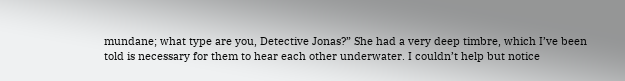mundane; what type are you, Detective Jonas?” She had a very deep timbre, which I’ve been told is necessary for them to hear each other underwater. I couldn’t help but notice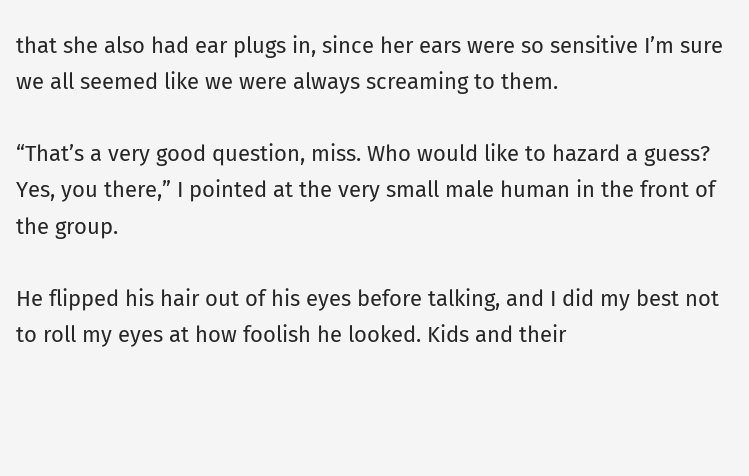that she also had ear plugs in, since her ears were so sensitive I’m sure we all seemed like we were always screaming to them.

“That’s a very good question, miss. Who would like to hazard a guess? Yes, you there,” I pointed at the very small male human in the front of the group.

He flipped his hair out of his eyes before talking, and I did my best not to roll my eyes at how foolish he looked. Kids and their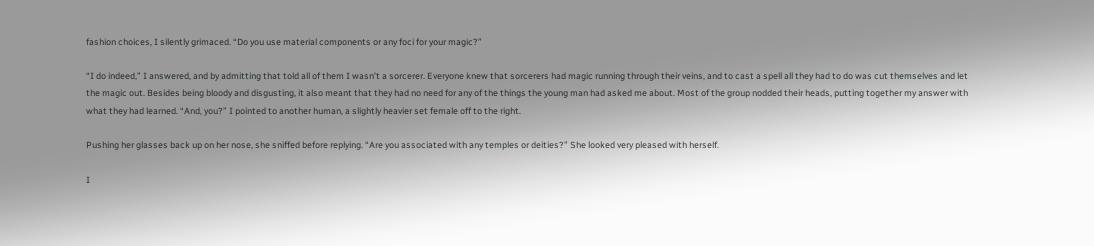fashion choices, I silently grimaced. “Do you use material components or any foci for your magic?”

“I do indeed,” I answered, and by admitting that told all of them I wasn’t a sorcerer. Everyone knew that sorcerers had magic running through their veins, and to cast a spell all they had to do was cut themselves and let the magic out. Besides being bloody and disgusting, it also meant that they had no need for any of the things the young man had asked me about. Most of the group nodded their heads, putting together my answer with what they had learned. “And, you?” I pointed to another human, a slightly heavier set female off to the right.

Pushing her glasses back up on her nose, she sniffed before replying. “Are you associated with any temples or deities?” She looked very pleased with herself.

I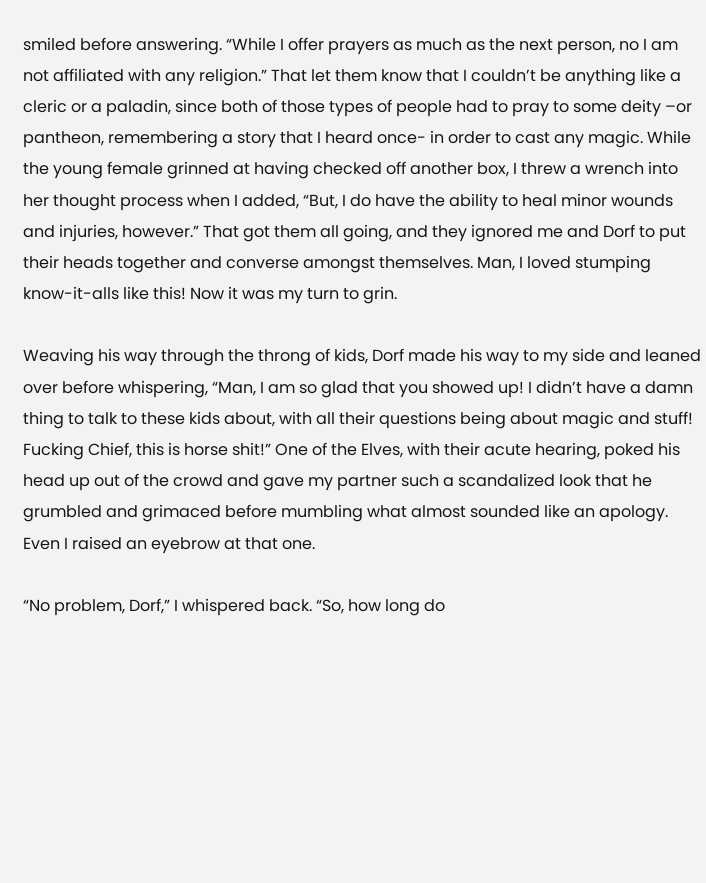smiled before answering. “While I offer prayers as much as the next person, no I am not affiliated with any religion.” That let them know that I couldn’t be anything like a cleric or a paladin, since both of those types of people had to pray to some deity –or pantheon, remembering a story that I heard once- in order to cast any magic. While the young female grinned at having checked off another box, I threw a wrench into her thought process when I added, “But, I do have the ability to heal minor wounds and injuries, however.” That got them all going, and they ignored me and Dorf to put their heads together and converse amongst themselves. Man, I loved stumping know-it-alls like this! Now it was my turn to grin.

Weaving his way through the throng of kids, Dorf made his way to my side and leaned over before whispering, “Man, I am so glad that you showed up! I didn’t have a damn thing to talk to these kids about, with all their questions being about magic and stuff! Fucking Chief, this is horse shit!” One of the Elves, with their acute hearing, poked his head up out of the crowd and gave my partner such a scandalized look that he grumbled and grimaced before mumbling what almost sounded like an apology. Even I raised an eyebrow at that one.

“No problem, Dorf,” I whispered back. “So, how long do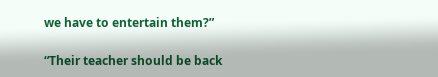we have to entertain them?”

“Their teacher should be back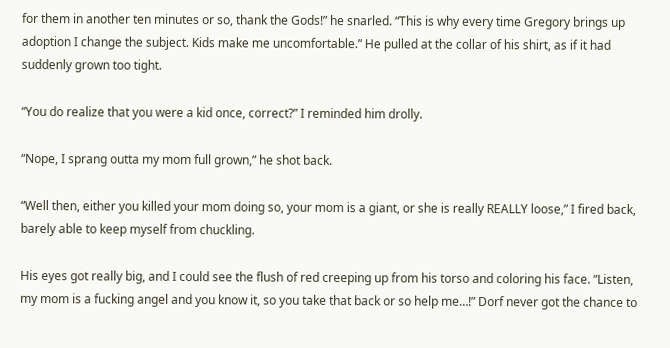for them in another ten minutes or so, thank the Gods!” he snarled. “This is why every time Gregory brings up adoption I change the subject. Kids make me uncomfortable.” He pulled at the collar of his shirt, as if it had suddenly grown too tight.

“You do realize that you were a kid once, correct?” I reminded him drolly.

“Nope, I sprang outta my mom full grown,” he shot back.

“Well then, either you killed your mom doing so, your mom is a giant, or she is really REALLY loose,” I fired back, barely able to keep myself from chuckling.

His eyes got really big, and I could see the flush of red creeping up from his torso and coloring his face. “Listen, my mom is a fucking angel and you know it, so you take that back or so help me…!” Dorf never got the chance to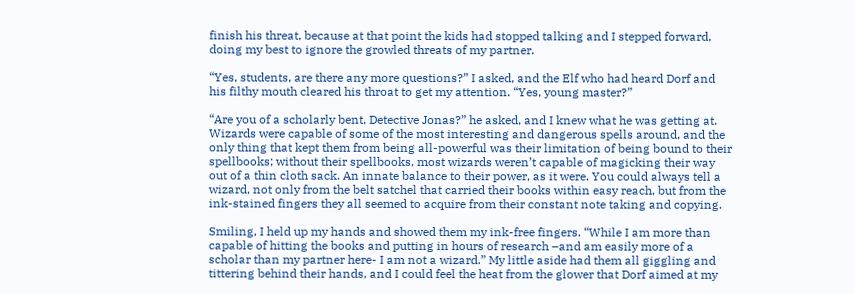finish his threat, because at that point the kids had stopped talking and I stepped forward, doing my best to ignore the growled threats of my partner.

“Yes, students, are there any more questions?” I asked, and the Elf who had heard Dorf and his filthy mouth cleared his throat to get my attention. “Yes, young master?”

“Are you of a scholarly bent, Detective Jonas?” he asked, and I knew what he was getting at. Wizards were capable of some of the most interesting and dangerous spells around, and the only thing that kept them from being all-powerful was their limitation of being bound to their spellbooks; without their spellbooks, most wizards weren’t capable of magicking their way out of a thin cloth sack. An innate balance to their power, as it were. You could always tell a wizard, not only from the belt satchel that carried their books within easy reach, but from the ink-stained fingers they all seemed to acquire from their constant note taking and copying.

Smiling, I held up my hands and showed them my ink-free fingers. “While I am more than capable of hitting the books and putting in hours of research –and am easily more of a scholar than my partner here- I am not a wizard.” My little aside had them all giggling and tittering behind their hands, and I could feel the heat from the glower that Dorf aimed at my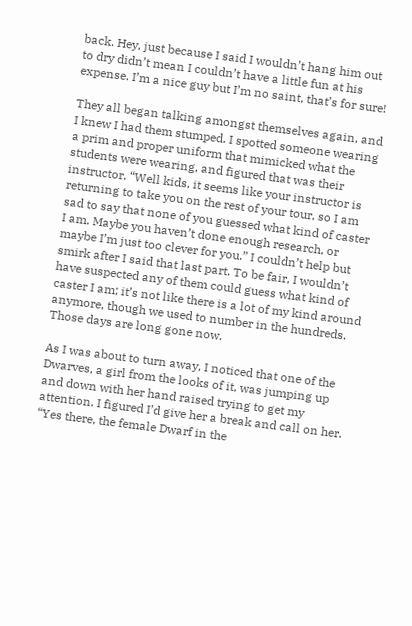back. Hey, just because I said I wouldn’t hang him out to dry didn’t mean I couldn’t have a little fun at his expense. I’m a nice guy but I’m no saint, that’s for sure!

They all began talking amongst themselves again, and I knew I had them stumped. I spotted someone wearing a prim and proper uniform that mimicked what the students were wearing, and figured that was their instructor. “Well kids, it seems like your instructor is returning to take you on the rest of your tour, so I am sad to say that none of you guessed what kind of caster I am. Maybe you haven’t done enough research, or maybe I’m just too clever for you.” I couldn’t help but smirk after I said that last part. To be fair, I wouldn’t have suspected any of them could guess what kind of caster I am; it’s not like there is a lot of my kind around anymore, though we used to number in the hundreds. Those days are long gone now.

As I was about to turn away, I noticed that one of the Dwarves, a girl from the looks of it, was jumping up and down with her hand raised trying to get my attention. I figured I’d give her a break and call on her. “Yes there, the female Dwarf in the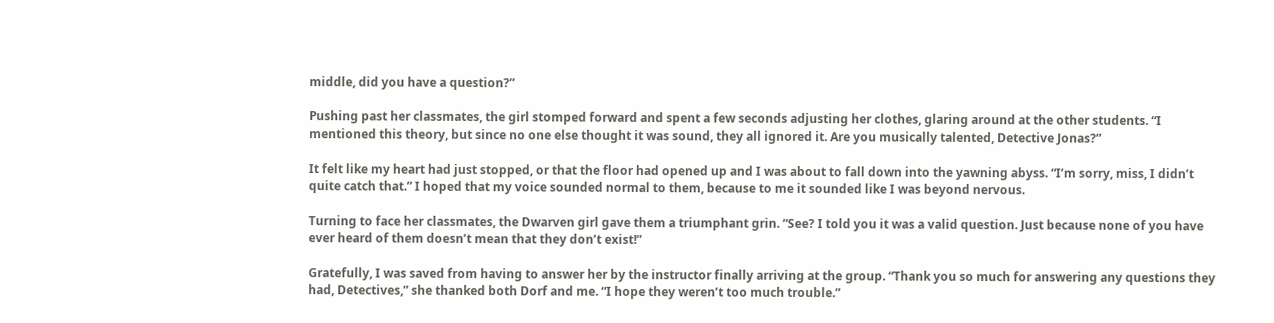middle, did you have a question?”

Pushing past her classmates, the girl stomped forward and spent a few seconds adjusting her clothes, glaring around at the other students. “I mentioned this theory, but since no one else thought it was sound, they all ignored it. Are you musically talented, Detective Jonas?”

It felt like my heart had just stopped, or that the floor had opened up and I was about to fall down into the yawning abyss. “I’m sorry, miss, I didn’t quite catch that.” I hoped that my voice sounded normal to them, because to me it sounded like I was beyond nervous.

Turning to face her classmates, the Dwarven girl gave them a triumphant grin. “See? I told you it was a valid question. Just because none of you have ever heard of them doesn’t mean that they don’t exist!”

Gratefully, I was saved from having to answer her by the instructor finally arriving at the group. “Thank you so much for answering any questions they had, Detectives,” she thanked both Dorf and me. “I hope they weren’t too much trouble.”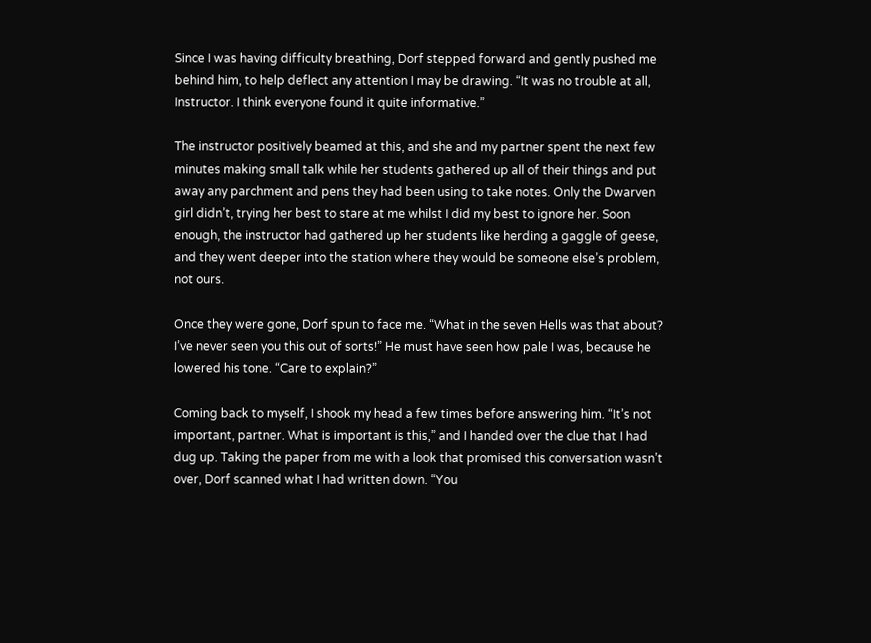Since I was having difficulty breathing, Dorf stepped forward and gently pushed me behind him, to help deflect any attention I may be drawing. “It was no trouble at all, Instructor. I think everyone found it quite informative.”

The instructor positively beamed at this, and she and my partner spent the next few minutes making small talk while her students gathered up all of their things and put away any parchment and pens they had been using to take notes. Only the Dwarven girl didn’t, trying her best to stare at me whilst I did my best to ignore her. Soon enough, the instructor had gathered up her students like herding a gaggle of geese, and they went deeper into the station where they would be someone else’s problem, not ours.

Once they were gone, Dorf spun to face me. “What in the seven Hells was that about? I’ve never seen you this out of sorts!” He must have seen how pale I was, because he lowered his tone. “Care to explain?”

Coming back to myself, I shook my head a few times before answering him. “It’s not important, partner. What is important is this,” and I handed over the clue that I had dug up. Taking the paper from me with a look that promised this conversation wasn’t over, Dorf scanned what I had written down. “You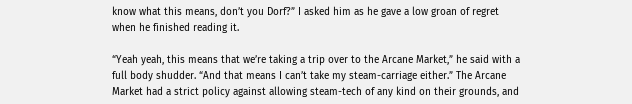know what this means, don’t you Dorf?” I asked him as he gave a low groan of regret when he finished reading it.

“Yeah yeah, this means that we’re taking a trip over to the Arcane Market,” he said with a full body shudder. “And that means I can’t take my steam-carriage either.” The Arcane Market had a strict policy against allowing steam-tech of any kind on their grounds, and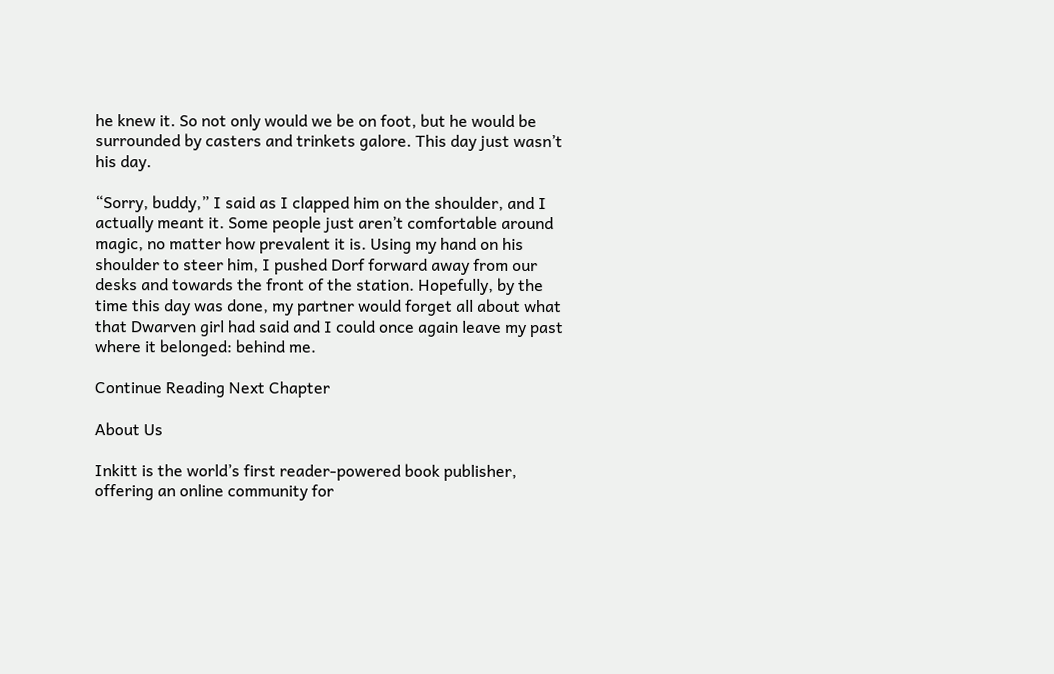he knew it. So not only would we be on foot, but he would be surrounded by casters and trinkets galore. This day just wasn’t his day.

“Sorry, buddy,” I said as I clapped him on the shoulder, and I actually meant it. Some people just aren’t comfortable around magic, no matter how prevalent it is. Using my hand on his shoulder to steer him, I pushed Dorf forward away from our desks and towards the front of the station. Hopefully, by the time this day was done, my partner would forget all about what that Dwarven girl had said and I could once again leave my past where it belonged: behind me.

Continue Reading Next Chapter

About Us

Inkitt is the world’s first reader-powered book publisher, offering an online community for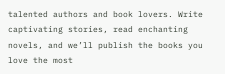talented authors and book lovers. Write captivating stories, read enchanting novels, and we’ll publish the books you love the most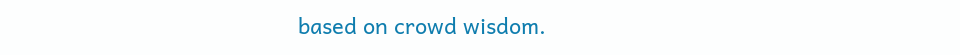based on crowd wisdom.